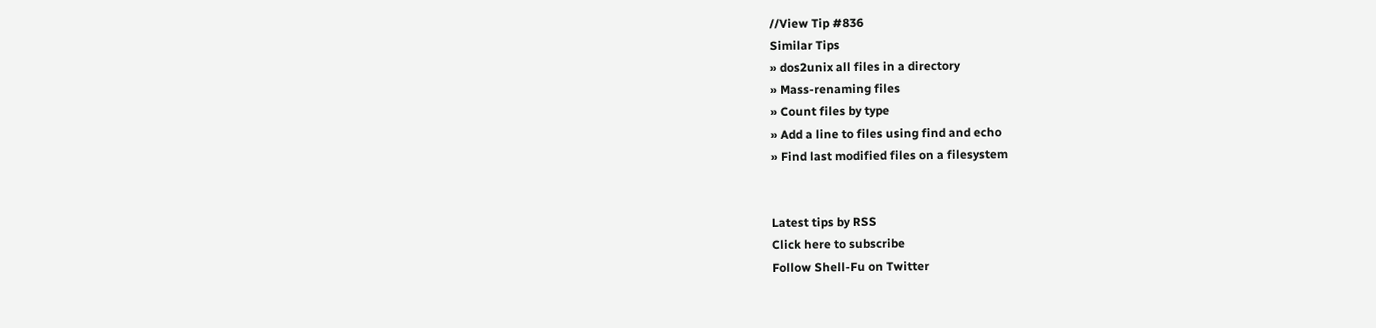//View Tip #836
Similar Tips
» dos2unix all files in a directory
» Mass-renaming files
» Count files by type
» Add a line to files using find and echo
» Find last modified files on a filesystem


Latest tips by RSS
Click here to subscribe
Follow Shell-Fu on Twitter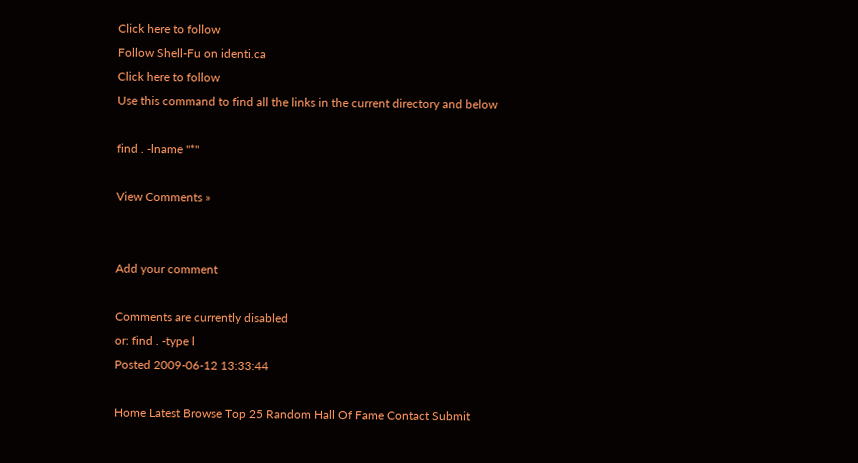Click here to follow
Follow Shell-Fu on identi.ca
Click here to follow
Use this command to find all the links in the current directory and below

find . -lname "*"

View Comments »


Add your comment

Comments are currently disabled
or: find . -type l
Posted 2009-06-12 13:33:44

Home Latest Browse Top 25 Random Hall Of Fame Contact Submit